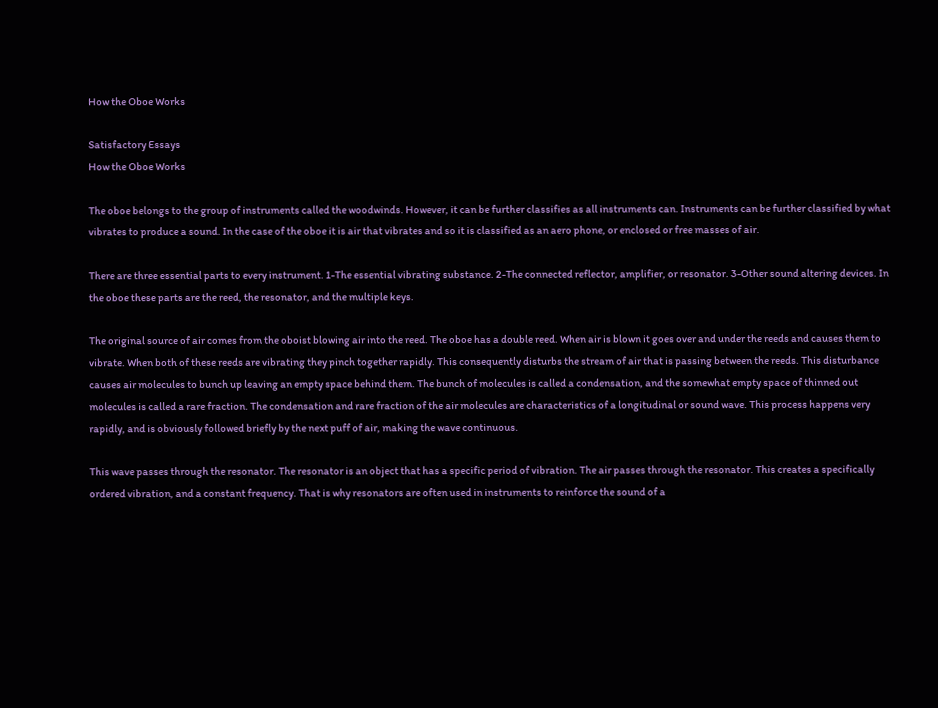How the Oboe Works

Satisfactory Essays
How the Oboe Works

The oboe belongs to the group of instruments called the woodwinds. However, it can be further classifies as all instruments can. Instruments can be further classified by what vibrates to produce a sound. In the case of the oboe it is air that vibrates and so it is classified as an aero phone, or enclosed or free masses of air.

There are three essential parts to every instrument. 1-The essential vibrating substance. 2-The connected reflector, amplifier, or resonator. 3-Other sound altering devices. In the oboe these parts are the reed, the resonator, and the multiple keys.

The original source of air comes from the oboist blowing air into the reed. The oboe has a double reed. When air is blown it goes over and under the reeds and causes them to vibrate. When both of these reeds are vibrating they pinch together rapidly. This consequently disturbs the stream of air that is passing between the reeds. This disturbance causes air molecules to bunch up leaving an empty space behind them. The bunch of molecules is called a condensation, and the somewhat empty space of thinned out molecules is called a rare fraction. The condensation and rare fraction of the air molecules are characteristics of a longitudinal or sound wave. This process happens very rapidly, and is obviously followed briefly by the next puff of air, making the wave continuous.

This wave passes through the resonator. The resonator is an object that has a specific period of vibration. The air passes through the resonator. This creates a specifically ordered vibration, and a constant frequency. That is why resonators are often used in instruments to reinforce the sound of a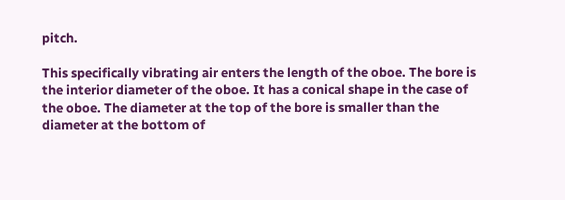pitch.

This specifically vibrating air enters the length of the oboe. The bore is the interior diameter of the oboe. It has a conical shape in the case of the oboe. The diameter at the top of the bore is smaller than the diameter at the bottom of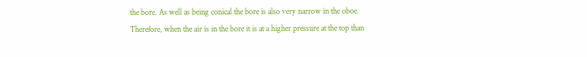the bore. As well as being conical the bore is also very narrow in the oboe. Therefore, when the air is in the bore it is at a higher pressure at the top than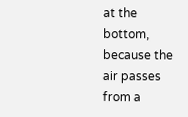at the bottom, because the air passes from a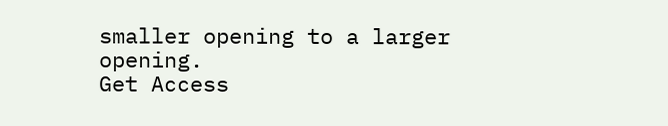smaller opening to a larger opening.
Get Access